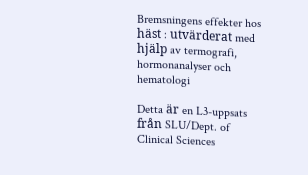Bremsningens effekter hos häst : utvärderat med hjälp av termografi, hormonanalyser och hematologi

Detta är en L3-uppsats från SLU/Dept. of Clinical Sciences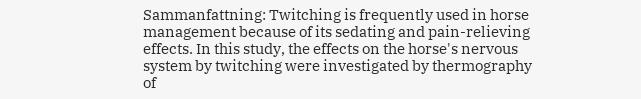Sammanfattning: Twitching is frequently used in horse management because of its sedating and pain-relieving effects. In this study, the effects on the horse's nervous system by twitching were investigated by thermography of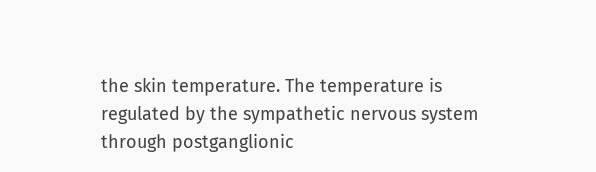the skin temperature. The temperature is regulated by the sympathetic nervous system through postganglionic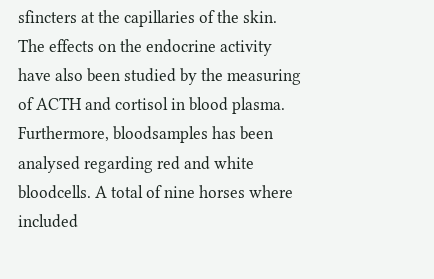sfincters at the capillaries of the skin. The effects on the endocrine activity have also been studied by the measuring of ACTH and cortisol in blood plasma. Furthermore, bloodsamples has been analysed regarding red and white bloodcells. A total of nine horses where included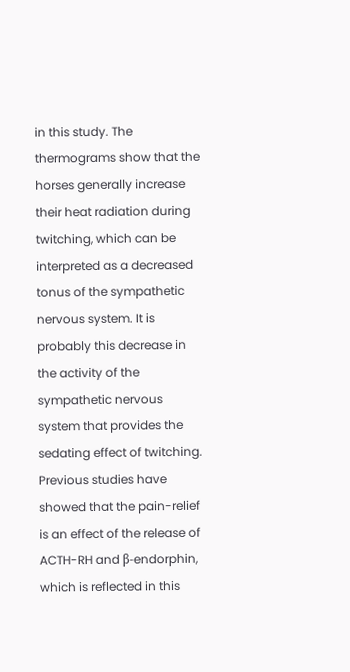in this study. The thermograms show that the horses generally increase their heat radiation during twitching, which can be interpreted as a decreased tonus of the sympathetic nervous system. It is probably this decrease in the activity of the sympathetic nervous system that provides the sedating effect of twitching. Previous studies have showed that the pain-relief is an effect of the release of ACTH-RH and β-endorphin, which is reflected in this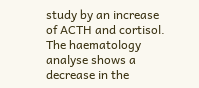study by an increase of ACTH and cortisol. The haematology analyse shows a decrease in the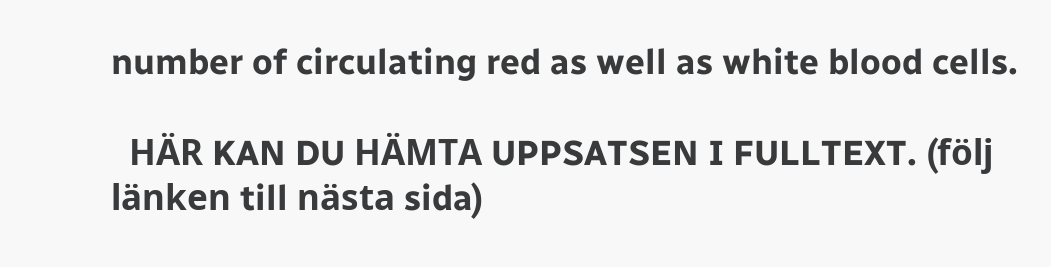number of circulating red as well as white blood cells.

  HÄR KAN DU HÄMTA UPPSATSEN I FULLTEXT. (följ länken till nästa sida)